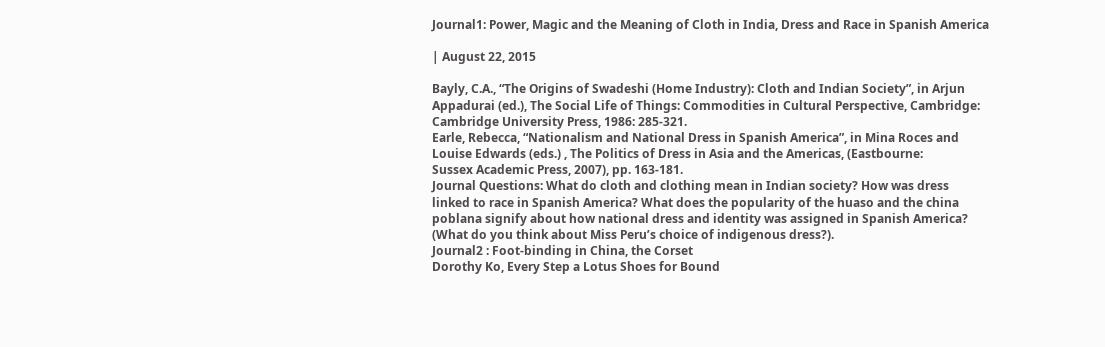Journal1: Power, Magic and the Meaning of Cloth in India, Dress and Race in Spanish America

| August 22, 2015

Bayly, C.A., “The Origins of Swadeshi (Home Industry): Cloth and Indian Society”, in Arjun
Appadurai (ed.), The Social Life of Things: Commodities in Cultural Perspective, Cambridge:
Cambridge University Press, 1986: 285-321.
Earle, Rebecca, “Nationalism and National Dress in Spanish America”, in Mina Roces and
Louise Edwards (eds.) , The Politics of Dress in Asia and the Americas, (Eastbourne:
Sussex Academic Press, 2007), pp. 163-181.
Journal Questions: What do cloth and clothing mean in Indian society? How was dress
linked to race in Spanish America? What does the popularity of the huaso and the china
poblana signify about how national dress and identity was assigned in Spanish America?
(What do you think about Miss Peru’s choice of indigenous dress?).
Journal2 : Foot-binding in China, the Corset
Dorothy Ko, Every Step a Lotus Shoes for Bound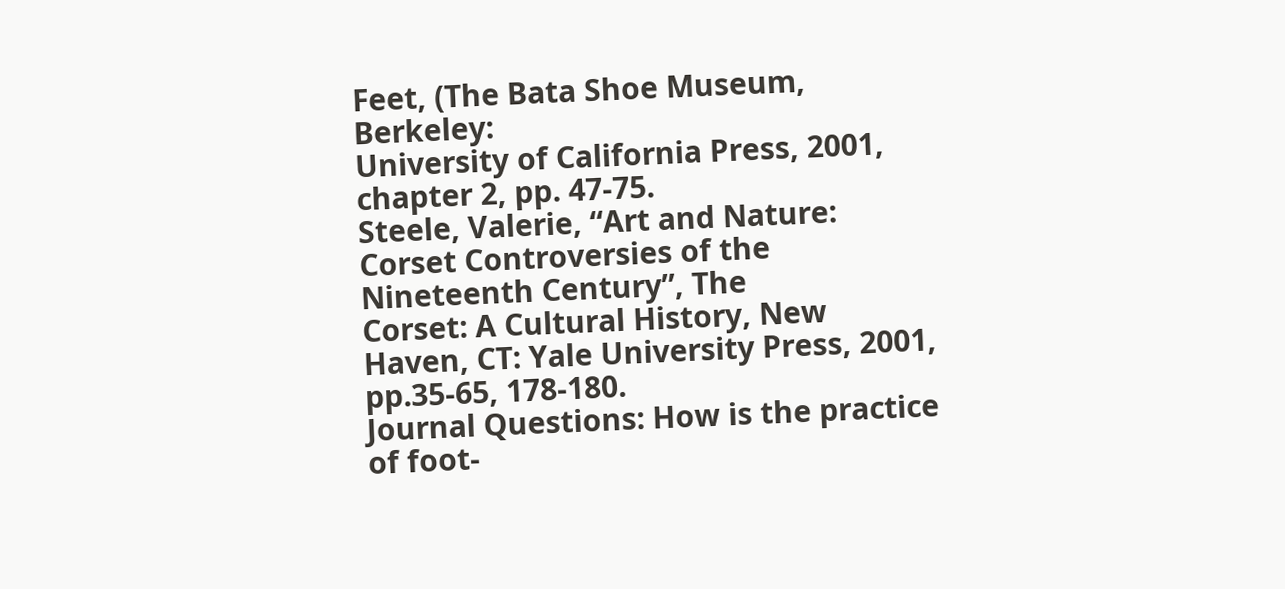Feet, (The Bata Shoe Museum, Berkeley:
University of California Press, 2001, chapter 2, pp. 47-75.
Steele, Valerie, “Art and Nature: Corset Controversies of the Nineteenth Century”, The
Corset: A Cultural History, New Haven, CT: Yale University Press, 2001, pp.35-65, 178-180.
Journal Questions: How is the practice of foot-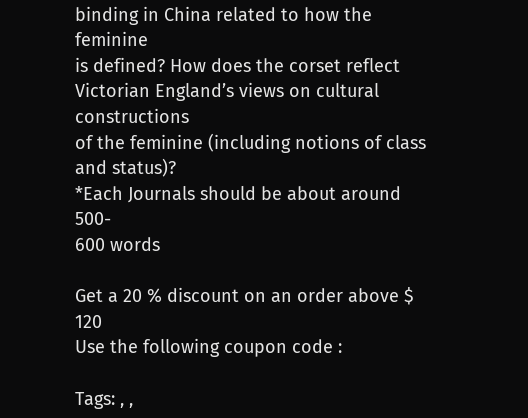binding in China related to how the feminine
is defined? How does the corset reflect Victorian England’s views on cultural constructions
of the feminine (including notions of class and status)?
*Each Journals should be about around 500-
600 words

Get a 20 % discount on an order above $ 120
Use the following coupon code :

Tags: , ,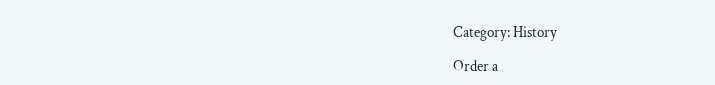Category: History

Order a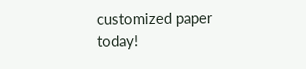customized paper today!